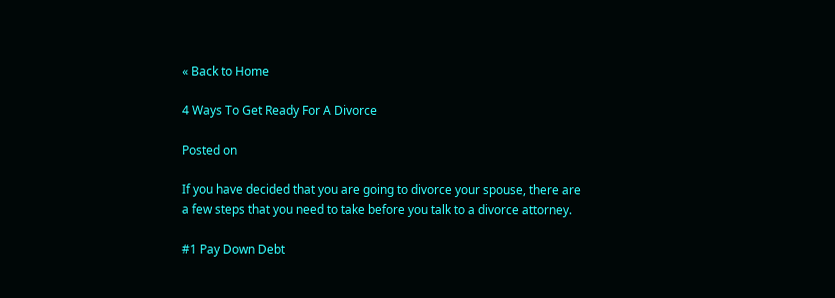« Back to Home

4 Ways To Get Ready For A Divorce

Posted on

If you have decided that you are going to divorce your spouse, there are a few steps that you need to take before you talk to a divorce attorney.

#1 Pay Down Debt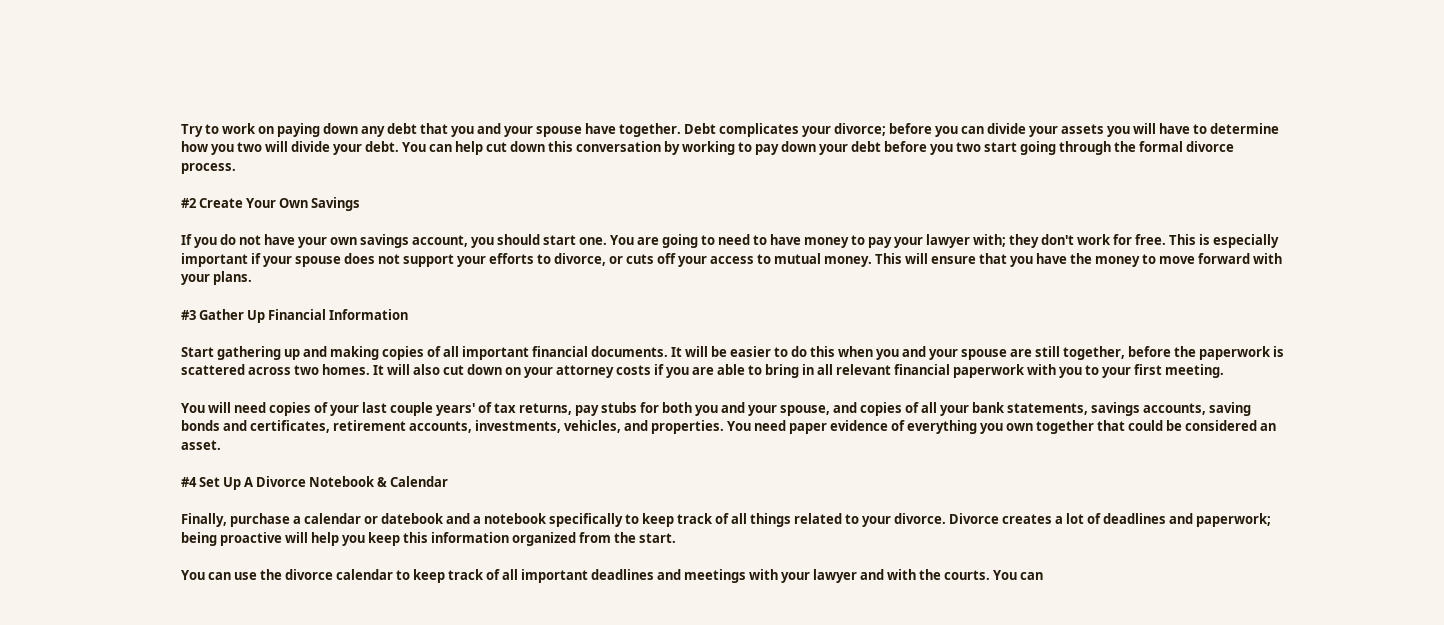Try to work on paying down any debt that you and your spouse have together. Debt complicates your divorce; before you can divide your assets you will have to determine how you two will divide your debt. You can help cut down this conversation by working to pay down your debt before you two start going through the formal divorce process.

#2 Create Your Own Savings

If you do not have your own savings account, you should start one. You are going to need to have money to pay your lawyer with; they don't work for free. This is especially important if your spouse does not support your efforts to divorce, or cuts off your access to mutual money. This will ensure that you have the money to move forward with your plans.

#3 Gather Up Financial Information

Start gathering up and making copies of all important financial documents. It will be easier to do this when you and your spouse are still together, before the paperwork is scattered across two homes. It will also cut down on your attorney costs if you are able to bring in all relevant financial paperwork with you to your first meeting.

You will need copies of your last couple years' of tax returns, pay stubs for both you and your spouse, and copies of all your bank statements, savings accounts, saving bonds and certificates, retirement accounts, investments, vehicles, and properties. You need paper evidence of everything you own together that could be considered an asset.

#4 Set Up A Divorce Notebook & Calendar

Finally, purchase a calendar or datebook and a notebook specifically to keep track of all things related to your divorce. Divorce creates a lot of deadlines and paperwork; being proactive will help you keep this information organized from the start.

You can use the divorce calendar to keep track of all important deadlines and meetings with your lawyer and with the courts. You can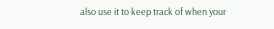also use it to keep track of when your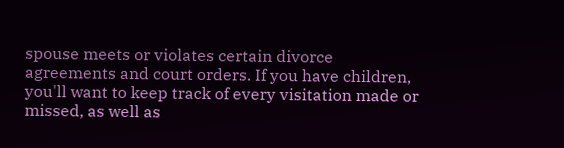spouse meets or violates certain divorce agreements and court orders. If you have children, you'll want to keep track of every visitation made or missed, as well as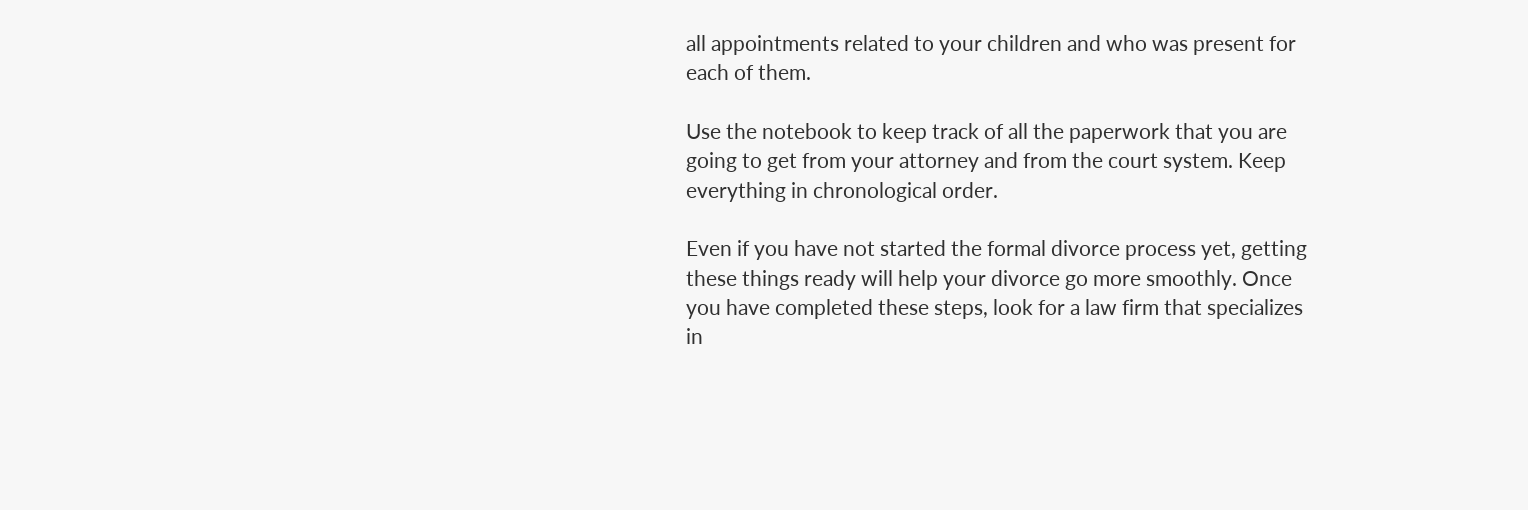all appointments related to your children and who was present for each of them.

Use the notebook to keep track of all the paperwork that you are going to get from your attorney and from the court system. Keep everything in chronological order.

Even if you have not started the formal divorce process yet, getting these things ready will help your divorce go more smoothly. Once you have completed these steps, look for a law firm that specializes in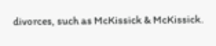divorces, such as McKissick & McKissick.